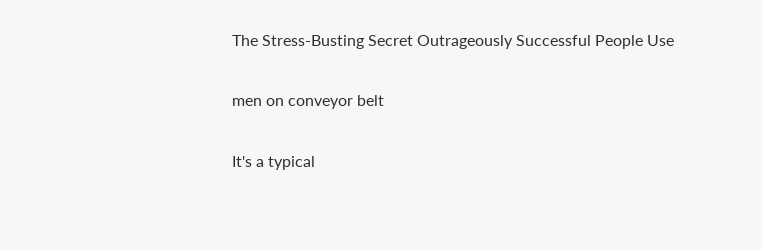The Stress-Busting Secret Outrageously Successful People Use

men on conveyor belt

It's a typical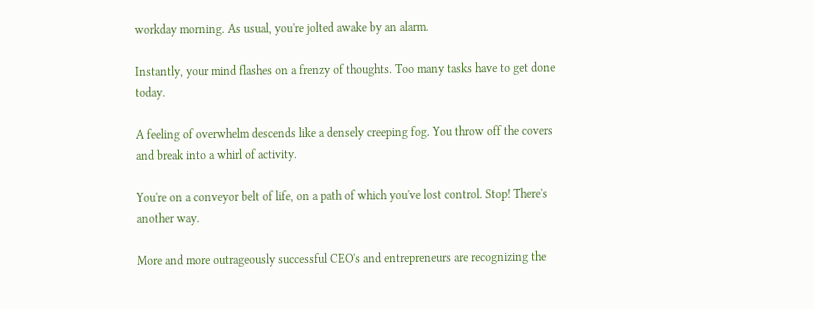workday morning. As usual, you're jolted awake by an alarm.

Instantly, your mind flashes on a frenzy of thoughts. Too many tasks have to get done today.

A feeling of overwhelm descends like a densely creeping fog. You throw off the covers and break into a whirl of activity.

You're on a conveyor belt of life, on a path of which you've lost control. Stop! There's another way.

More and more outrageously successful CEO's and entrepreneurs are recognizing the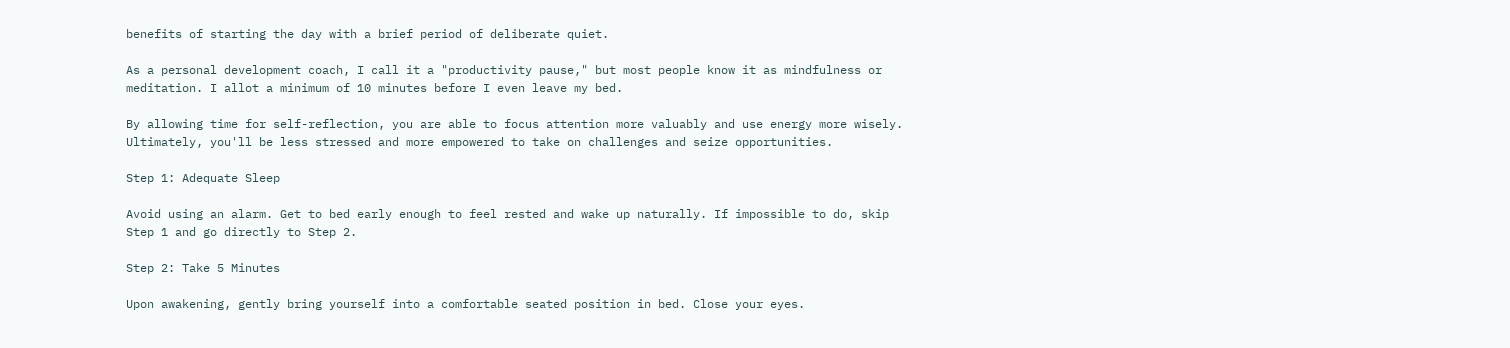benefits of starting the day with a brief period of deliberate quiet.

As a personal development coach, I call it a "productivity pause," but most people know it as mindfulness or meditation. I allot a minimum of 10 minutes before I even leave my bed.

By allowing time for self-reflection, you are able to focus attention more valuably and use energy more wisely. Ultimately, you'll be less stressed and more empowered to take on challenges and seize opportunities.

Step 1: Adequate Sleep

Avoid using an alarm. Get to bed early enough to feel rested and wake up naturally. If impossible to do, skip Step 1 and go directly to Step 2.

Step 2: Take 5 Minutes

Upon awakening, gently bring yourself into a comfortable seated position in bed. Close your eyes.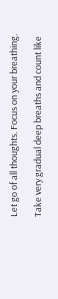Let go of all thoughts. Focus on your breathing.

Take very gradual deep breaths and count like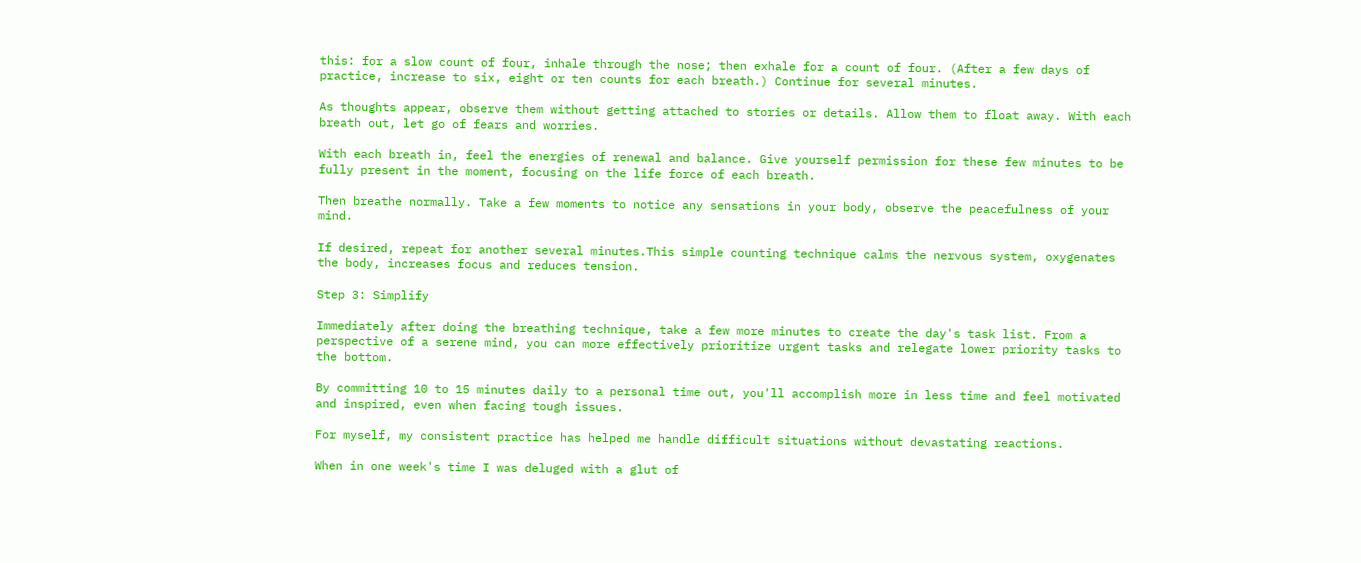this: for a slow count of four, inhale through the nose; then exhale for a count of four. (After a few days of practice, increase to six, eight or ten counts for each breath.) Continue for several minutes.

As thoughts appear, observe them without getting attached to stories or details. Allow them to float away. With each breath out, let go of fears and worries.

With each breath in, feel the energies of renewal and balance. Give yourself permission for these few minutes to be fully present in the moment, focusing on the life force of each breath.

Then breathe normally. Take a few moments to notice any sensations in your body, observe the peacefulness of your mind.

If desired, repeat for another several minutes.This simple counting technique calms the nervous system, oxygenates the body, increases focus and reduces tension.

Step 3: Simplify

Immediately after doing the breathing technique, take a few more minutes to create the day's task list. From a perspective of a serene mind, you can more effectively prioritize urgent tasks and relegate lower priority tasks to the bottom.

By committing 10 to 15 minutes daily to a personal time out, you'll accomplish more in less time and feel motivated and inspired, even when facing tough issues.

For myself, my consistent practice has helped me handle difficult situations without devastating reactions.

When in one week's time I was deluged with a glut of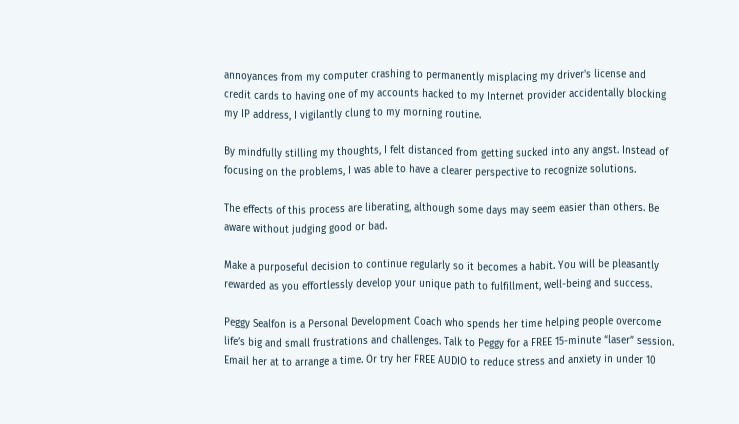annoyances from my computer crashing to permanently misplacing my driver's license and credit cards to having one of my accounts hacked to my Internet provider accidentally blocking my IP address, I vigilantly clung to my morning routine.

By mindfully stilling my thoughts, I felt distanced from getting sucked into any angst. Instead of focusing on the problems, I was able to have a clearer perspective to recognize solutions.

The effects of this process are liberating, although some days may seem easier than others. Be aware without judging good or bad.

Make a purposeful decision to continue regularly so it becomes a habit. You will be pleasantly rewarded as you effortlessly develop your unique path to fulfillment, well-being and success.

Peggy Sealfon is a Personal Development Coach who spends her time helping people overcome life’s big and small frustrations and challenges. Talk to Peggy for a FREE 15-minute “laser” session. Email her at to arrange a time. Or try her FREE AUDIO to reduce stress and anxiety in under 10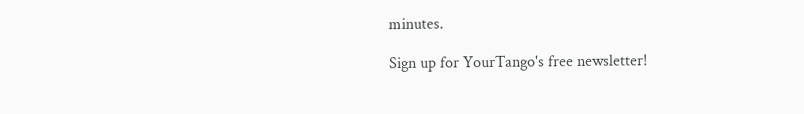minutes.

Sign up for YourTango's free newsletter!